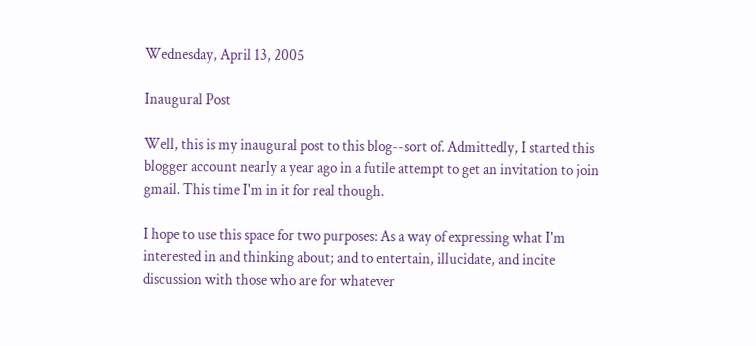Wednesday, April 13, 2005

Inaugural Post

Well, this is my inaugural post to this blog--sort of. Admittedly, I started this blogger account nearly a year ago in a futile attempt to get an invitation to join gmail. This time I'm in it for real though.

I hope to use this space for two purposes: As a way of expressing what I'm interested in and thinking about; and to entertain, illucidate, and incite discussion with those who are for whatever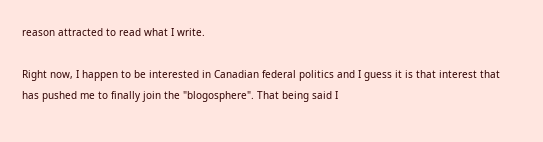reason attracted to read what I write.

Right now, I happen to be interested in Canadian federal politics and I guess it is that interest that has pushed me to finally join the "blogosphere". That being said I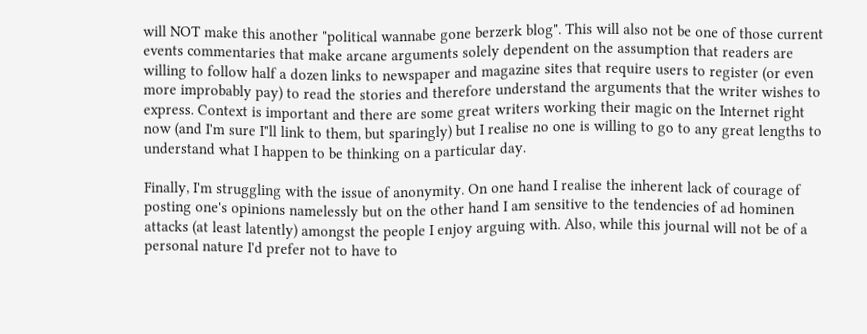will NOT make this another "political wannabe gone berzerk blog". This will also not be one of those current events commentaries that make arcane arguments solely dependent on the assumption that readers are willing to follow half a dozen links to newspaper and magazine sites that require users to register (or even more improbably pay) to read the stories and therefore understand the arguments that the writer wishes to express. Context is important and there are some great writers working their magic on the Internet right now (and I'm sure I"ll link to them, but sparingly) but I realise no one is willing to go to any great lengths to understand what I happen to be thinking on a particular day.

Finally, I'm struggling with the issue of anonymity. On one hand I realise the inherent lack of courage of posting one's opinions namelessly but on the other hand I am sensitive to the tendencies of ad hominen attacks (at least latently) amongst the people I enjoy arguing with. Also, while this journal will not be of a personal nature I'd prefer not to have to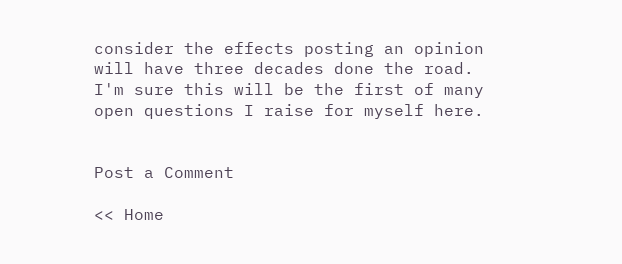consider the effects posting an opinion will have three decades done the road. I'm sure this will be the first of many open questions I raise for myself here.


Post a Comment

<< Home